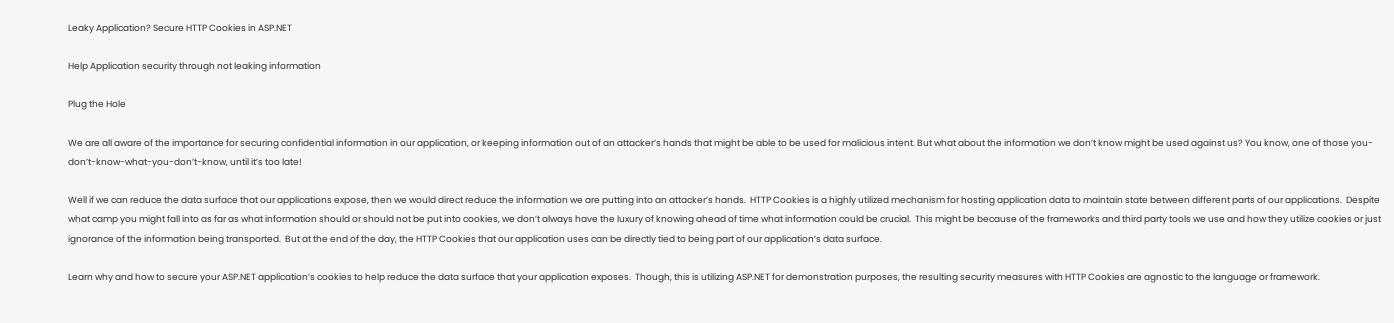Leaky Application? Secure HTTP Cookies in ASP.NET

Help Application security through not leaking information

Plug the Hole

We are all aware of the importance for securing confidential information in our application, or keeping information out of an attacker’s hands that might be able to be used for malicious intent. But what about the information we don’t know might be used against us? You know, one of those you-don’t-know-what-you-don’t-know, until it’s too late!

Well if we can reduce the data surface that our applications expose, then we would direct reduce the information we are putting into an attacker’s hands.  HTTP Cookies is a highly utilized mechanism for hosting application data to maintain state between different parts of our applications.  Despite what camp you might fall into as far as what information should or should not be put into cookies, we don’t always have the luxury of knowing ahead of time what information could be crucial.  This might be because of the frameworks and third party tools we use and how they utilize cookies or just ignorance of the information being transported.  But at the end of the day, the HTTP Cookies that our application uses can be directly tied to being part of our application’s data surface.

Learn why and how to secure your ASP.NET application’s cookies to help reduce the data surface that your application exposes.  Though, this is utilizing ASP.NET for demonstration purposes, the resulting security measures with HTTP Cookies are agnostic to the language or framework.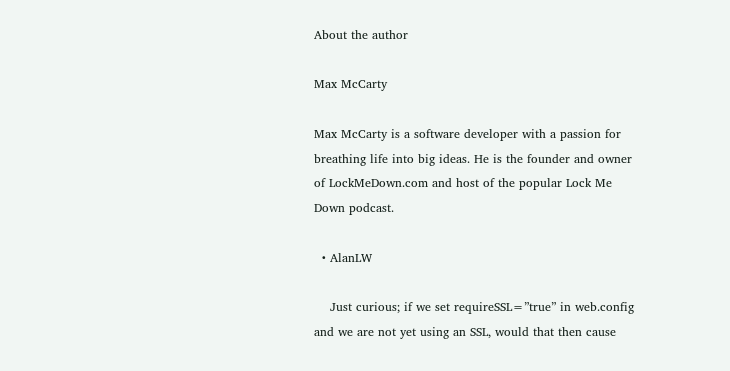About the author

Max McCarty

Max McCarty is a software developer with a passion for breathing life into big ideas. He is the founder and owner of LockMeDown.com and host of the popular Lock Me Down podcast.

  • AlanLW

    Just curious; if we set requireSSL=”true” in web.config and we are not yet using an SSL, would that then cause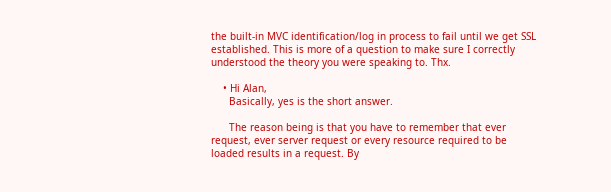the built-in MVC identification/log in process to fail until we get SSL established. This is more of a question to make sure I correctly understood the theory you were speaking to. Thx.

    • Hi Alan,
      Basically, yes is the short answer.

      The reason being is that you have to remember that ever request, ever server request or every resource required to be loaded results in a request. By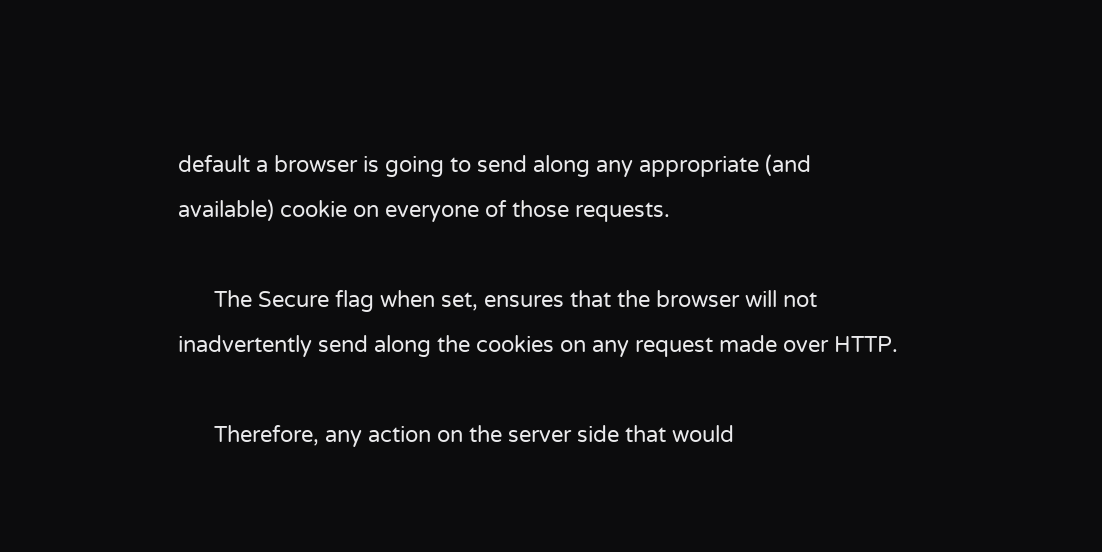default a browser is going to send along any appropriate (and available) cookie on everyone of those requests.

      The Secure flag when set, ensures that the browser will not inadvertently send along the cookies on any request made over HTTP.

      Therefore, any action on the server side that would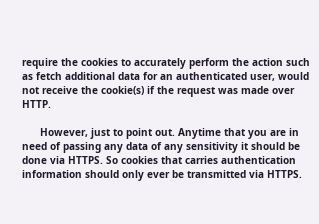require the cookies to accurately perform the action such as fetch additional data for an authenticated user, would not receive the cookie(s) if the request was made over HTTP.

      However, just to point out. Anytime that you are in need of passing any data of any sensitivity it should be done via HTTPS. So cookies that carries authentication information should only ever be transmitted via HTTPS.